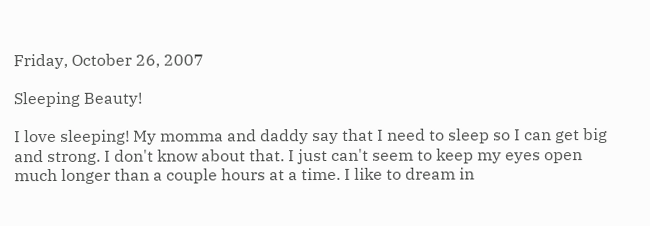Friday, October 26, 2007

Sleeping Beauty!

I love sleeping! My momma and daddy say that I need to sleep so I can get big and strong. I don't know about that. I just can't seem to keep my eyes open much longer than a couple hours at a time. I like to dream in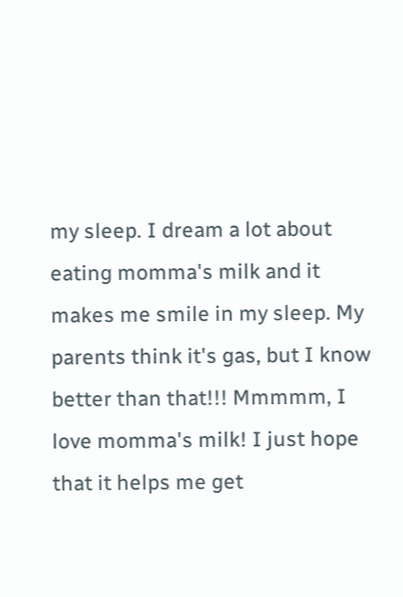my sleep. I dream a lot about eating momma's milk and it makes me smile in my sleep. My parents think it's gas, but I know better than that!!! Mmmmm, I love momma's milk! I just hope that it helps me get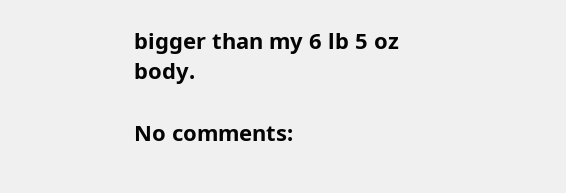bigger than my 6 lb 5 oz body.

No comments: